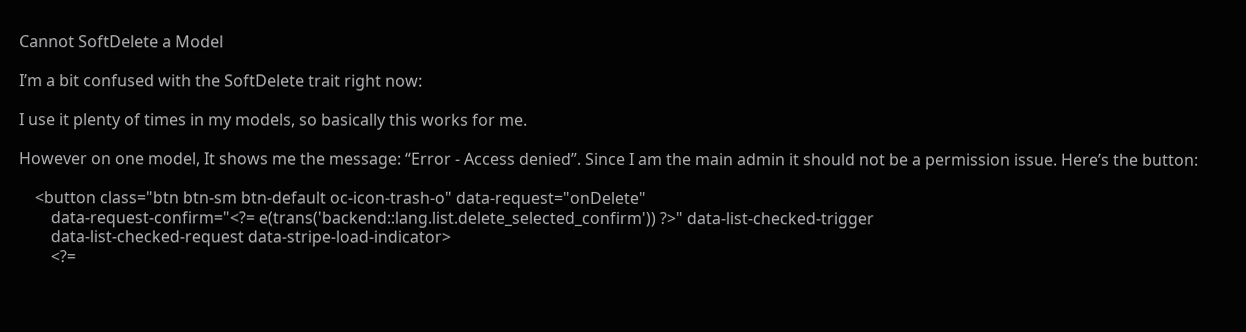Cannot SoftDelete a Model

I’m a bit confused with the SoftDelete trait right now:

I use it plenty of times in my models, so basically this works for me.

However on one model, It shows me the message: “Error - Access denied”. Since I am the main admin it should not be a permission issue. Here’s the button:

    <button class="btn btn-sm btn-default oc-icon-trash-o" data-request="onDelete"
        data-request-confirm="<?= e(trans('backend::lang.list.delete_selected_confirm')) ?>" data-list-checked-trigger
        data-list-checked-request data-stripe-load-indicator>
        <?=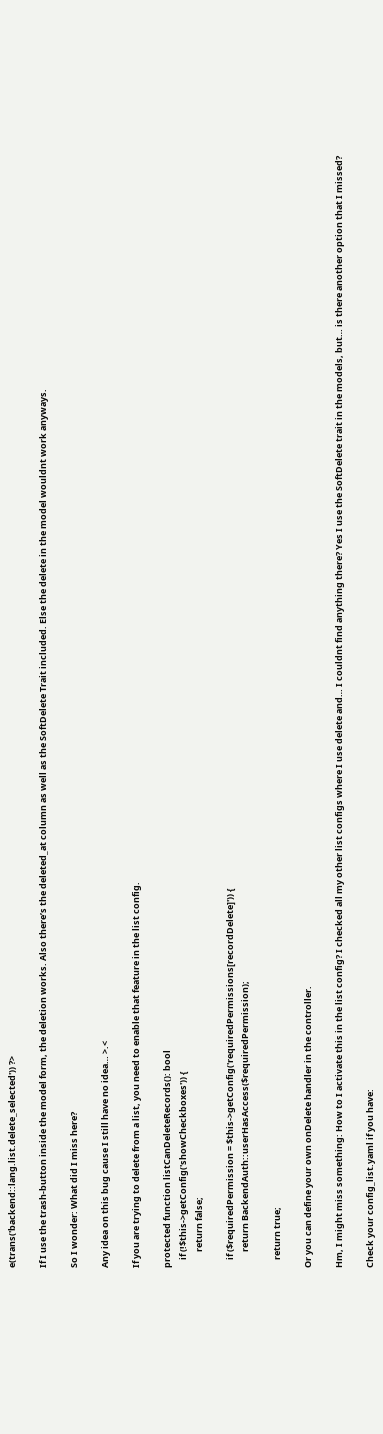e(trans('backend::lang.list.delete_selected')) ?>

If I use the trash-button inside the model form, the deletion works. Also there’s the deleted_at column as well as the SoftDelete Trait included. Else the delete in the model wouldnt work anyways.

So I wonder: What did I miss here?

Any idea on this bug cause I still have no idea… >.<

If you are trying to delete from a list, you need to enable that feature in the list config.

protected function listCanDeleteRecords(): bool
    if (!$this->getConfig('showCheckboxes')) {
        return false;

    if ($requiredPermission = $this->getConfig('requiredPermissions[recordDelete]')) {
        return BackendAuth::userHasAccess($requiredPermission);

    return true;

Or you can define your own onDelete handler in the controller.

Hm, I might miss something: How to I activate this in the list config? I checked all my other list configs where I use delete and… I couldnt find anything there? Yes I use the SoftDelete trait in the models, but… is there another option that I missed?

Check your config_list.yaml if you have: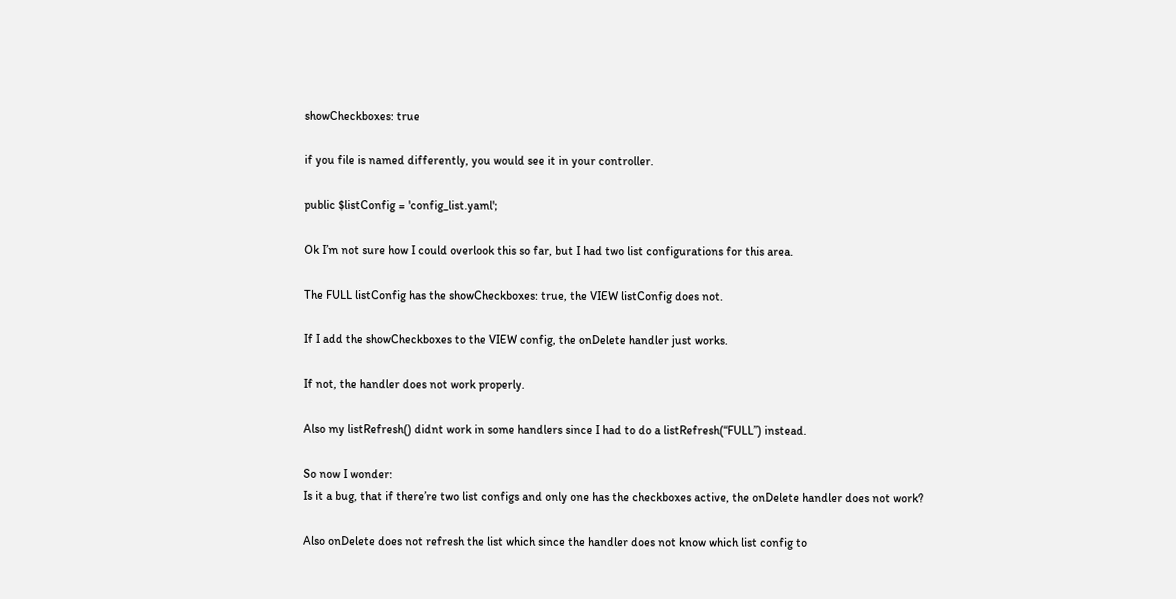showCheckboxes: true

if you file is named differently, you would see it in your controller.

public $listConfig = 'config_list.yaml';

Ok I’m not sure how I could overlook this so far, but I had two list configurations for this area.

The FULL listConfig has the showCheckboxes: true, the VIEW listConfig does not.

If I add the showCheckboxes to the VIEW config, the onDelete handler just works.

If not, the handler does not work properly.

Also my listRefresh() didnt work in some handlers since I had to do a listRefresh(“FULL”) instead.

So now I wonder:
Is it a bug, that if there’re two list configs and only one has the checkboxes active, the onDelete handler does not work?

Also onDelete does not refresh the list which since the handler does not know which list config to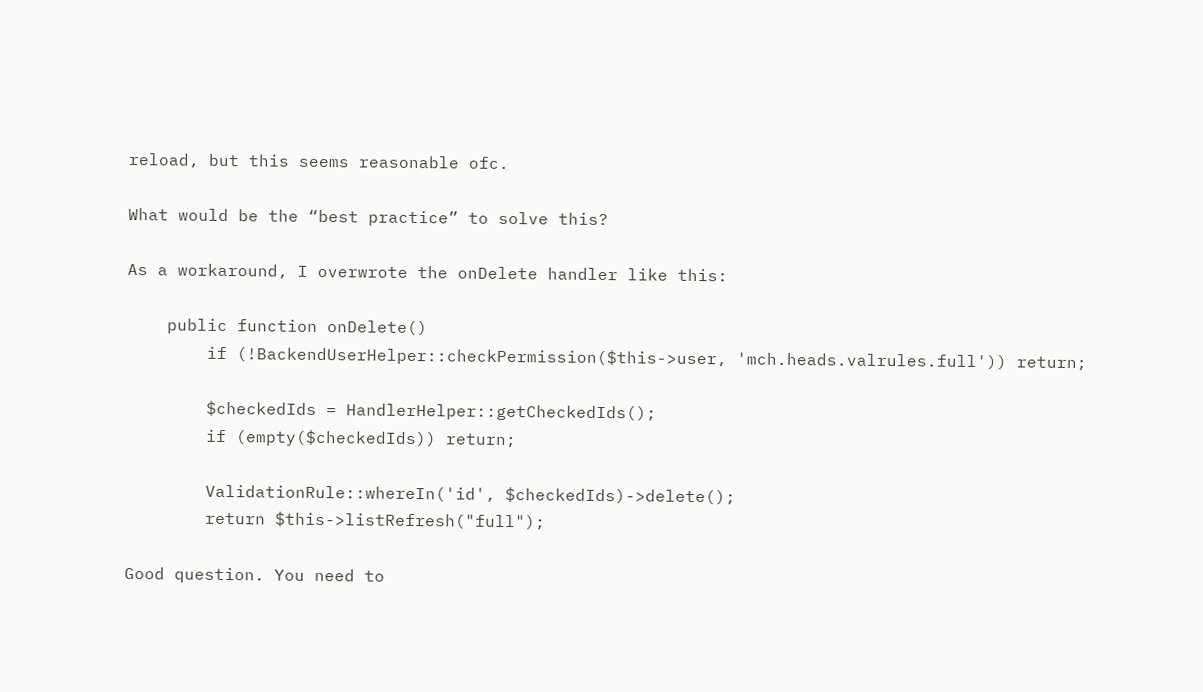reload, but this seems reasonable ofc.

What would be the “best practice” to solve this?

As a workaround, I overwrote the onDelete handler like this:

    public function onDelete()
        if (!BackendUserHelper::checkPermission($this->user, 'mch.heads.valrules.full')) return;

        $checkedIds = HandlerHelper::getCheckedIds();
        if (empty($checkedIds)) return;

        ValidationRule::whereIn('id', $checkedIds)->delete();
        return $this->listRefresh("full");

Good question. You need to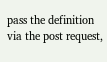pass the definition via the post request,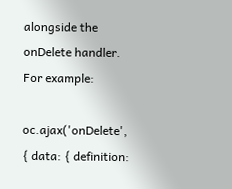alongside the onDelete handler. For example:

oc.ajax('onDelete', { data: { definition: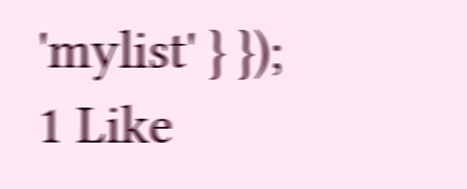'mylist' } });
1 Like